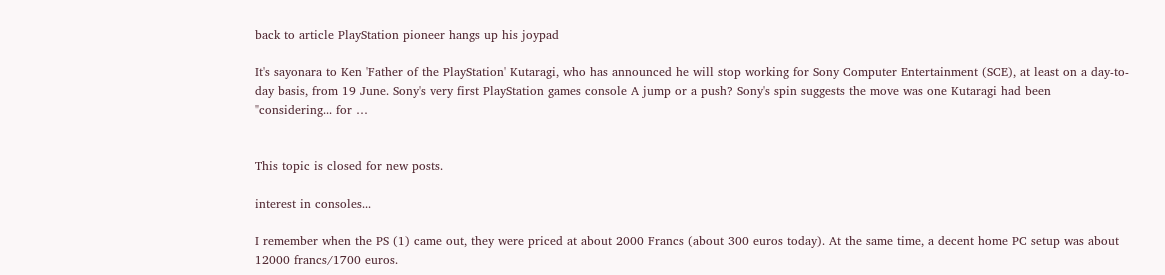back to article PlayStation pioneer hangs up his joypad

It's sayonara to Ken 'Father of the PlayStation' Kutaragi, who has announced he will stop working for Sony Computer Entertainment (SCE), at least on a day-to-day basis, from 19 June. Sony's very first PlayStation games console A jump or a push? Sony's spin suggests the move was one Kutaragi had been "considering... for …


This topic is closed for new posts.

interest in consoles...

I remember when the PS (1) came out, they were priced at about 2000 Francs (about 300 euros today). At the same time, a decent home PC setup was about 12000 francs/1700 euros.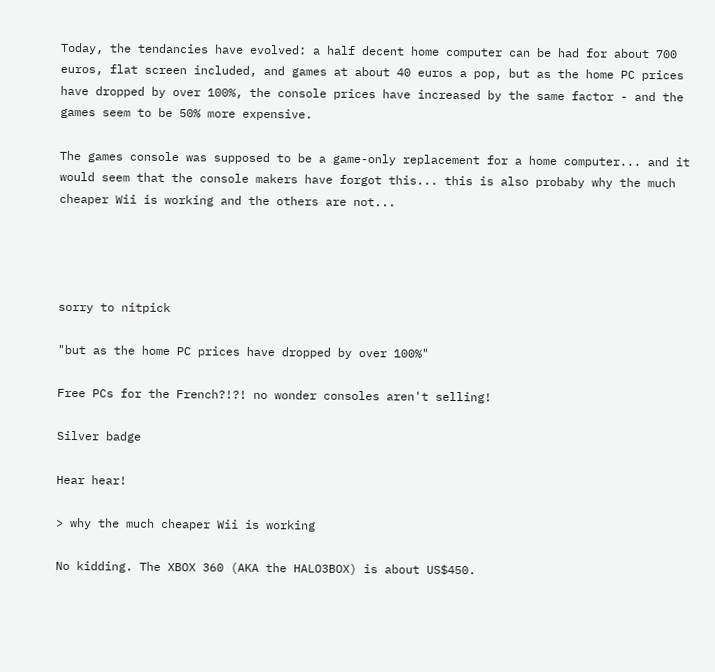Today, the tendancies have evolved: a half decent home computer can be had for about 700 euros, flat screen included, and games at about 40 euros a pop, but as the home PC prices have dropped by over 100%, the console prices have increased by the same factor - and the games seem to be 50% more expensive.

The games console was supposed to be a game-only replacement for a home computer... and it would seem that the console makers have forgot this... this is also probaby why the much cheaper Wii is working and the others are not...




sorry to nitpick

"but as the home PC prices have dropped by over 100%"

Free PCs for the French?!?! no wonder consoles aren't selling!

Silver badge

Hear hear!

> why the much cheaper Wii is working

No kidding. The XBOX 360 (AKA the HALO3BOX) is about US$450.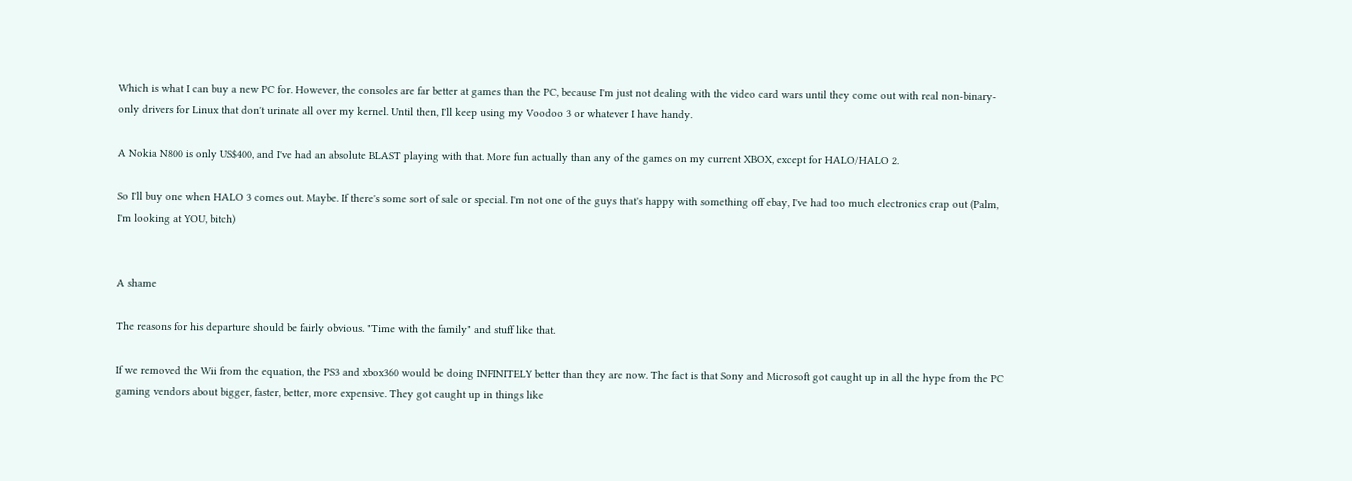Which is what I can buy a new PC for. However, the consoles are far better at games than the PC, because I'm just not dealing with the video card wars until they come out with real non-binary-only drivers for Linux that don't urinate all over my kernel. Until then, I'll keep using my Voodoo 3 or whatever I have handy.

A Nokia N800 is only US$400, and I've had an absolute BLAST playing with that. More fun actually than any of the games on my current XBOX, except for HALO/HALO 2.

So I'll buy one when HALO 3 comes out. Maybe. If there's some sort of sale or special. I'm not one of the guys that's happy with something off ebay, I've had too much electronics crap out (Palm, I'm looking at YOU, bitch)


A shame

The reasons for his departure should be fairly obvious. "Time with the family" and stuff like that.

If we removed the Wii from the equation, the PS3 and xbox360 would be doing INFINITELY better than they are now. The fact is that Sony and Microsoft got caught up in all the hype from the PC gaming vendors about bigger, faster, better, more expensive. They got caught up in things like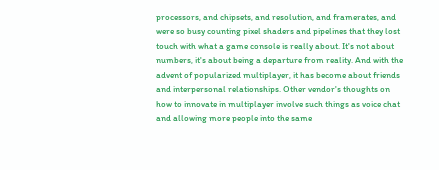processors, and chipsets, and resolution, and framerates, and were so busy counting pixel shaders and pipelines that they lost touch with what a game console is really about. It's not about numbers, it's about being a departure from reality. And with the advent of popularized multiplayer, it has become about friends and interpersonal relationships. Other vendor's thoughts on how to innovate in multiplayer involve such things as voice chat and allowing more people into the same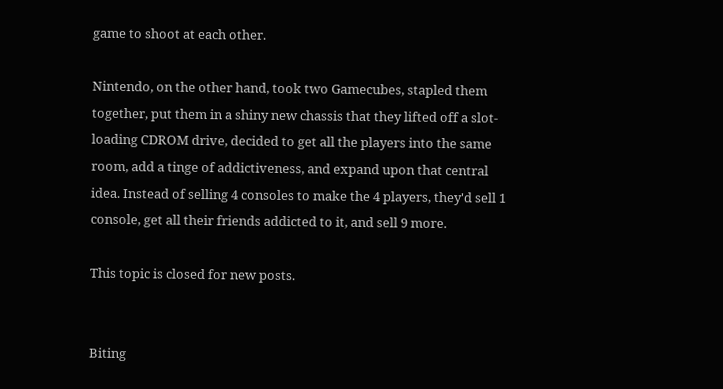game to shoot at each other.

Nintendo, on the other hand, took two Gamecubes, stapled them together, put them in a shiny new chassis that they lifted off a slot-loading CDROM drive, decided to get all the players into the same room, add a tinge of addictiveness, and expand upon that central idea. Instead of selling 4 consoles to make the 4 players, they'd sell 1 console, get all their friends addicted to it, and sell 9 more.

This topic is closed for new posts.


Biting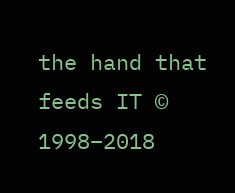the hand that feeds IT © 1998–2018